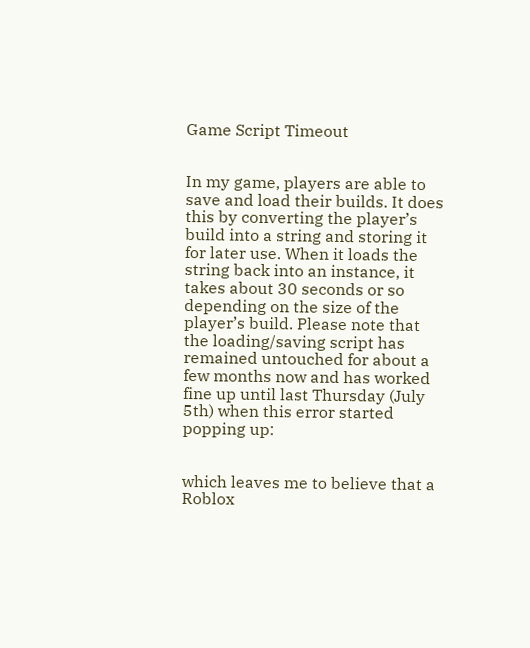Game Script Timeout


In my game, players are able to save and load their builds. It does this by converting the player’s build into a string and storing it for later use. When it loads the string back into an instance, it takes about 30 seconds or so depending on the size of the player’s build. Please note that the loading/saving script has remained untouched for about a few months now and has worked fine up until last Thursday (July 5th) when this error started popping up:


which leaves me to believe that a Roblox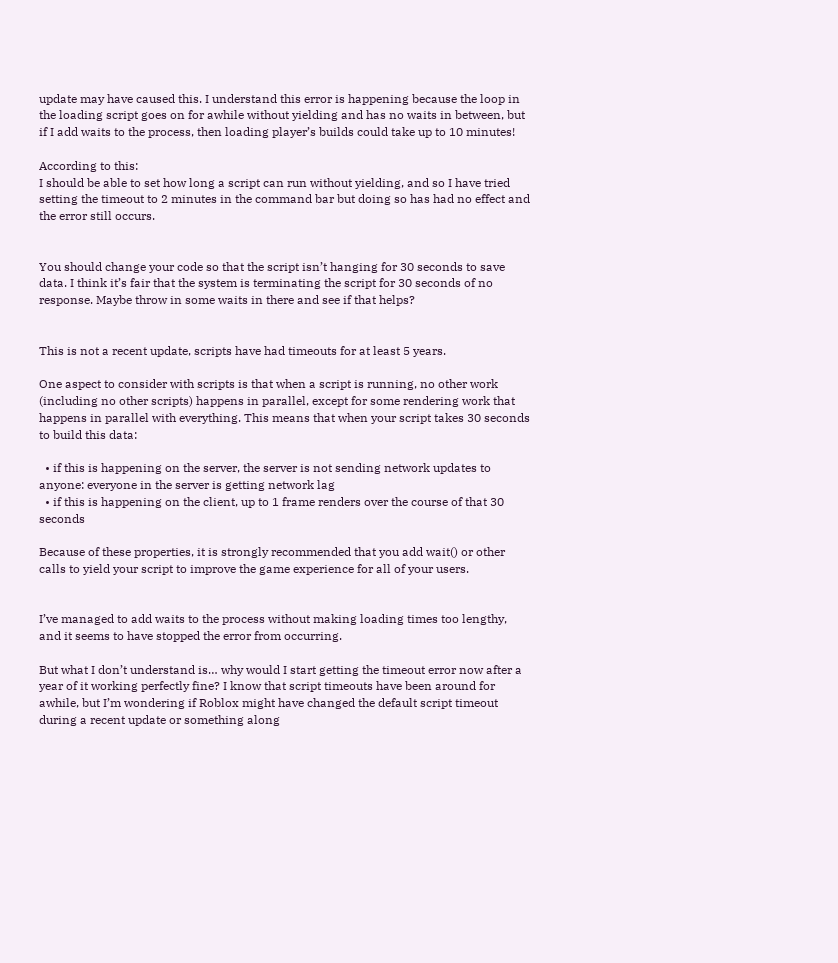update may have caused this. I understand this error is happening because the loop in the loading script goes on for awhile without yielding and has no waits in between, but if I add waits to the process, then loading player’s builds could take up to 10 minutes!

According to this:
I should be able to set how long a script can run without yielding, and so I have tried setting the timeout to 2 minutes in the command bar but doing so has had no effect and the error still occurs.


You should change your code so that the script isn’t hanging for 30 seconds to save data. I think it’s fair that the system is terminating the script for 30 seconds of no response. Maybe throw in some waits in there and see if that helps?


This is not a recent update, scripts have had timeouts for at least 5 years.

One aspect to consider with scripts is that when a script is running, no other work (including no other scripts) happens in parallel, except for some rendering work that happens in parallel with everything. This means that when your script takes 30 seconds to build this data:

  • if this is happening on the server, the server is not sending network updates to anyone: everyone in the server is getting network lag
  • if this is happening on the client, up to 1 frame renders over the course of that 30 seconds

Because of these properties, it is strongly recommended that you add wait() or other calls to yield your script to improve the game experience for all of your users.


I’ve managed to add waits to the process without making loading times too lengthy, and it seems to have stopped the error from occurring.

But what I don’t understand is… why would I start getting the timeout error now after a year of it working perfectly fine? I know that script timeouts have been around for awhile, but I’m wondering if Roblox might have changed the default script timeout during a recent update or something along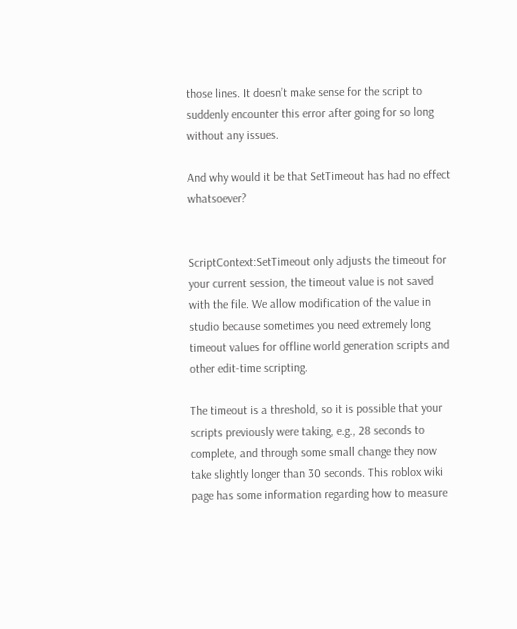those lines. It doesn’t make sense for the script to suddenly encounter this error after going for so long without any issues.

And why would it be that SetTimeout has had no effect whatsoever?


ScriptContext:SetTimeout only adjusts the timeout for your current session, the timeout value is not saved with the file. We allow modification of the value in studio because sometimes you need extremely long timeout values for offline world generation scripts and other edit-time scripting.

The timeout is a threshold, so it is possible that your scripts previously were taking, e.g., 28 seconds to complete, and through some small change they now take slightly longer than 30 seconds. This roblox wiki page has some information regarding how to measure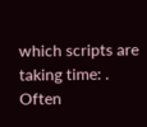which scripts are taking time: . Often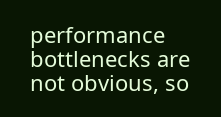performance bottlenecks are not obvious, so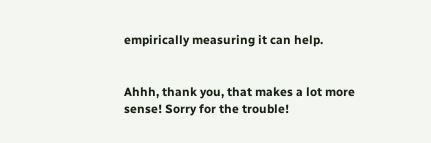empirically measuring it can help.


Ahhh, thank you, that makes a lot more sense! Sorry for the trouble!